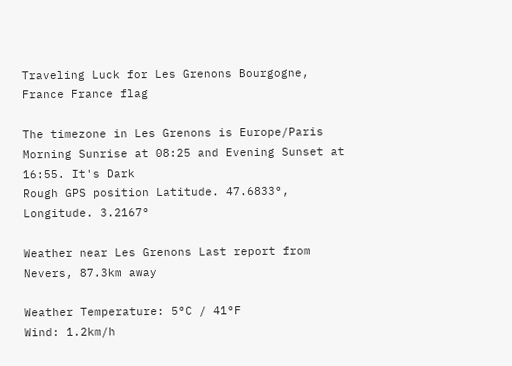Traveling Luck for Les Grenons Bourgogne, France France flag

The timezone in Les Grenons is Europe/Paris
Morning Sunrise at 08:25 and Evening Sunset at 16:55. It's Dark
Rough GPS position Latitude. 47.6833°, Longitude. 3.2167°

Weather near Les Grenons Last report from Nevers, 87.3km away

Weather Temperature: 5°C / 41°F
Wind: 1.2km/h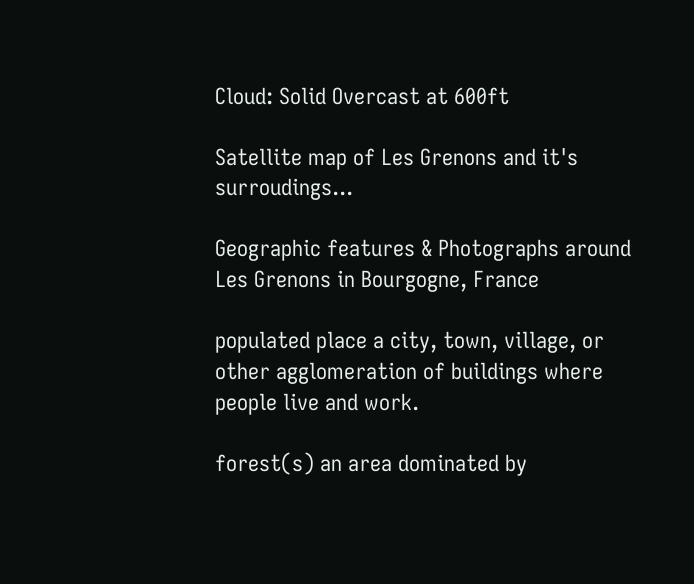Cloud: Solid Overcast at 600ft

Satellite map of Les Grenons and it's surroudings...

Geographic features & Photographs around Les Grenons in Bourgogne, France

populated place a city, town, village, or other agglomeration of buildings where people live and work.

forest(s) an area dominated by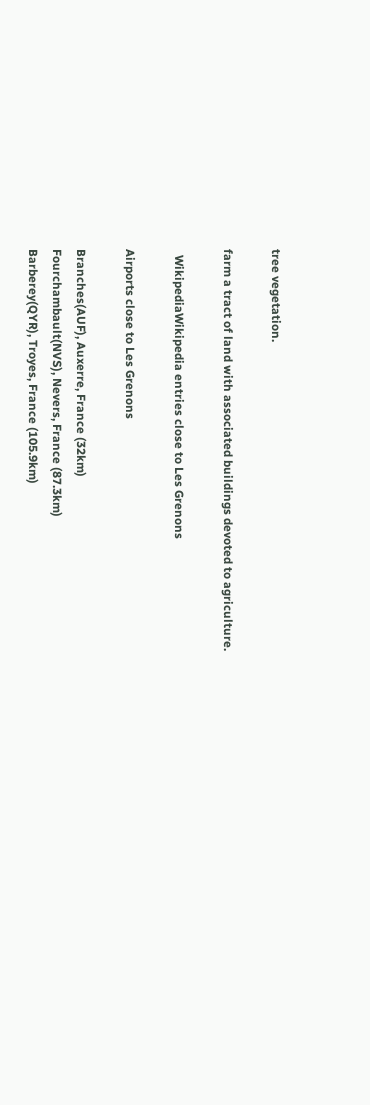tree vegetation.

farm a tract of land with associated buildings devoted to agriculture.

  WikipediaWikipedia entries close to Les Grenons

Airports close to Les Grenons

Branches(AUF), Auxerre, France (32km)
Fourchambault(NVS), Nevers, France (87.3km)
Barberey(QYR), Troyes, France (105.9km)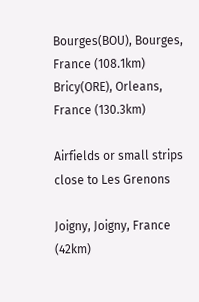Bourges(BOU), Bourges, France (108.1km)
Bricy(ORE), Orleans, France (130.3km)

Airfields or small strips close to Les Grenons

Joigny, Joigny, France (42km)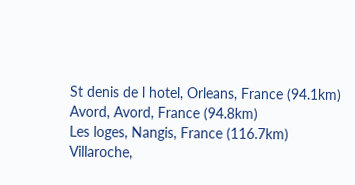St denis de l hotel, Orleans, France (94.1km)
Avord, Avord, France (94.8km)
Les loges, Nangis, France (116.7km)
Villaroche,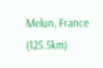Melun, France (125.5km)